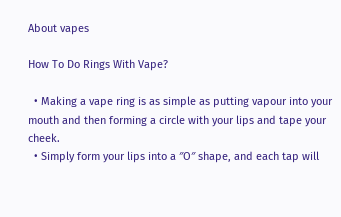About vapes

How To Do Rings With Vape?

  • Making a vape ring is as simple as putting vapour into your mouth and then forming a circle with your lips and tape your cheek.
  • Simply form your lips into a ″O″ shape, and each tap will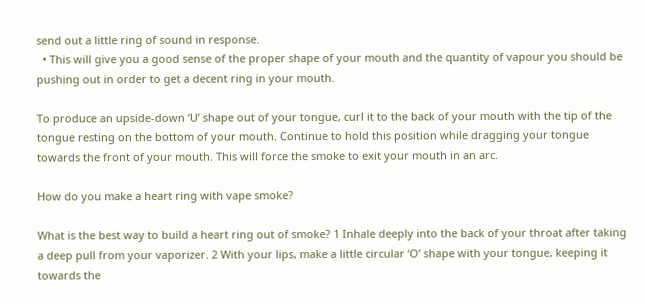send out a little ring of sound in response.
  • This will give you a good sense of the proper shape of your mouth and the quantity of vapour you should be pushing out in order to get a decent ring in your mouth.

To produce an upside-down ‘U’ shape out of your tongue, curl it to the back of your mouth with the tip of the tongue resting on the bottom of your mouth. Continue to hold this position while dragging your tongue towards the front of your mouth. This will force the smoke to exit your mouth in an arc.

How do you make a heart ring with vape smoke?

What is the best way to build a heart ring out of smoke? 1 Inhale deeply into the back of your throat after taking a deep pull from your vaporizer. 2 With your lips, make a little circular ‘O’ shape with your tongue, keeping it towards the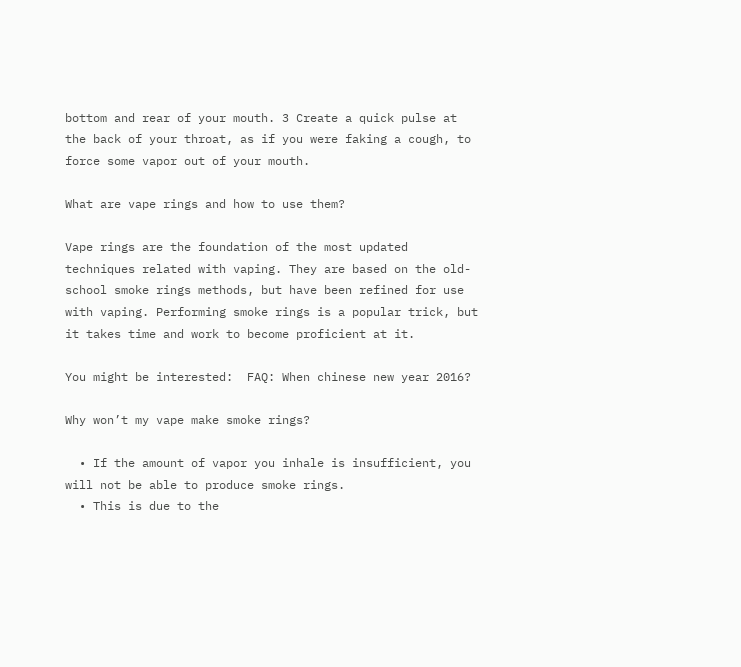bottom and rear of your mouth. 3 Create a quick pulse at the back of your throat, as if you were faking a cough, to force some vapor out of your mouth.

What are vape rings and how to use them?

Vape rings are the foundation of the most updated techniques related with vaping. They are based on the old-school smoke rings methods, but have been refined for use with vaping. Performing smoke rings is a popular trick, but it takes time and work to become proficient at it.

You might be interested:  FAQ: When chinese new year 2016?

Why won’t my vape make smoke rings?

  • If the amount of vapor you inhale is insufficient, you will not be able to produce smoke rings.
  • This is due to the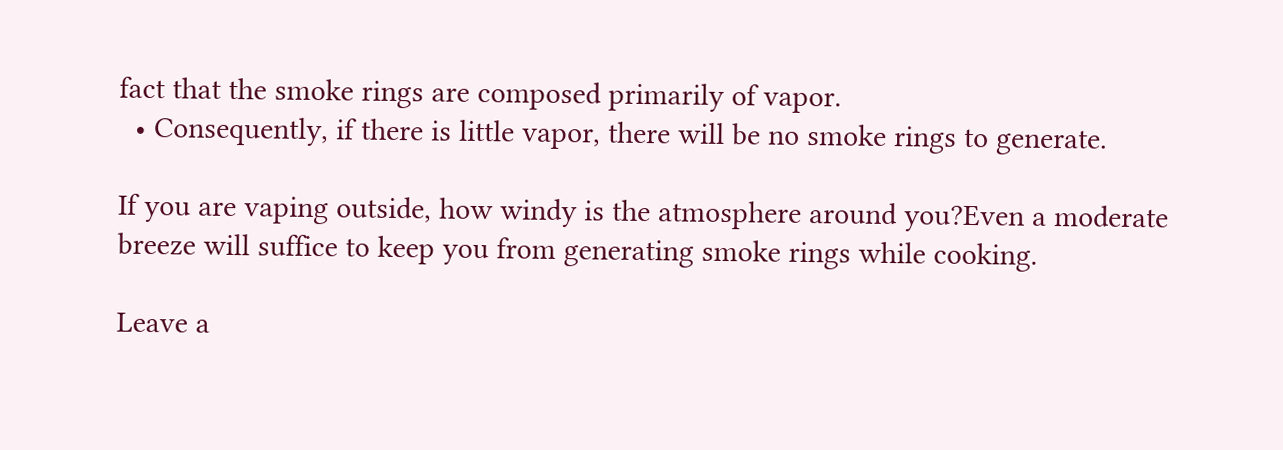fact that the smoke rings are composed primarily of vapor.
  • Consequently, if there is little vapor, there will be no smoke rings to generate.

If you are vaping outside, how windy is the atmosphere around you?Even a moderate breeze will suffice to keep you from generating smoke rings while cooking.

Leave a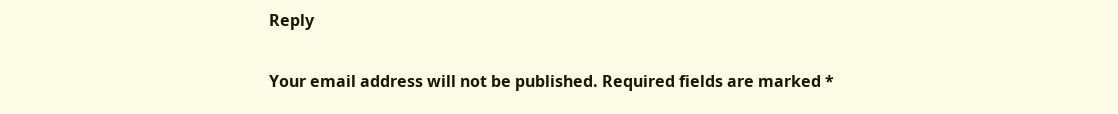Reply

Your email address will not be published. Required fields are marked *